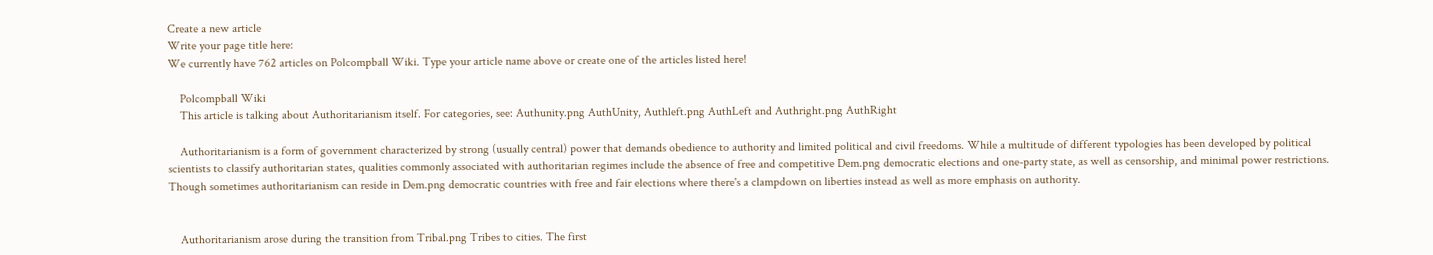Create a new article
Write your page title here:
We currently have 762 articles on Polcompball Wiki. Type your article name above or create one of the articles listed here!

    Polcompball Wiki
    This article is talking about Authoritarianism itself. For categories, see: Authunity.png AuthUnity, Authleft.png AuthLeft and Authright.png AuthRight

    Authoritarianism is a form of government characterized by strong (usually central) power that demands obedience to authority and limited political and civil freedoms. While a multitude of different typologies has been developed by political scientists to classify authoritarian states, qualities commonly associated with authoritarian regimes include the absence of free and competitive Dem.png democratic elections and one-party state, as well as censorship, and minimal power restrictions. Though sometimes authoritarianism can reside in Dem.png democratic countries with free and fair elections where there's a clampdown on liberties instead as well as more emphasis on authority.


    Authoritarianism arose during the transition from Tribal.png Tribes to cities. The first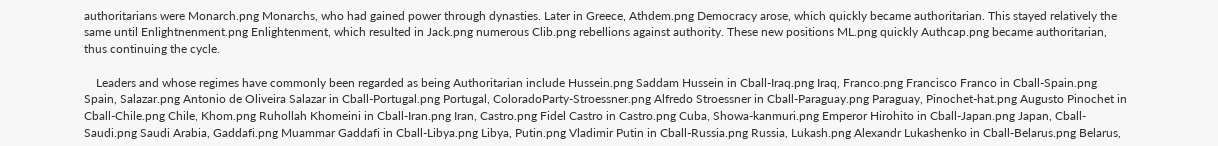authoritarians were Monarch.png Monarchs, who had gained power through dynasties. Later in Greece, Athdem.png Democracy arose, which quickly became authoritarian. This stayed relatively the same until Enlightnenment.png Enlightenment, which resulted in Jack.png numerous Clib.png rebellions against authority. These new positions ML.png quickly Authcap.png became authoritarian, thus continuing the cycle.

    Leaders and whose regimes have commonly been regarded as being Authoritarian include Hussein.png Saddam Hussein in Cball-Iraq.png Iraq, Franco.png Francisco Franco in Cball-Spain.png Spain, Salazar.png Antonio de Oliveira Salazar in Cball-Portugal.png Portugal, ColoradoParty-Stroessner.png Alfredo Stroessner in Cball-Paraguay.png Paraguay, Pinochet-hat.png Augusto Pinochet in Cball-Chile.png Chile, Khom.png Ruhollah Khomeini in Cball-Iran.png Iran, Castro.png Fidel Castro in Castro.png Cuba, Showa-kanmuri.png Emperor Hirohito in Cball-Japan.png Japan, Cball-Saudi.png Saudi Arabia, Gaddafi.png Muammar Gaddafi in Cball-Libya.png Libya, Putin.png Vladimir Putin in Cball-Russia.png Russia, Lukash.png Alexandr Lukashenko in Cball-Belarus.png Belarus,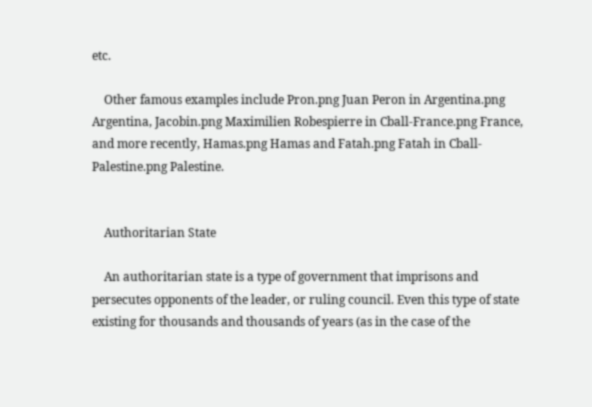etc.

    Other famous examples include Pron.png Juan Peron in Argentina.png Argentina, Jacobin.png Maximilien Robespierre in Cball-France.png France, and more recently, Hamas.png Hamas and Fatah.png Fatah in Cball-Palestine.png Palestine.


    Authoritarian State

    An authoritarian state is a type of government that imprisons and persecutes opponents of the leader, or ruling council. Even this type of state existing for thousands and thousands of years (as in the case of the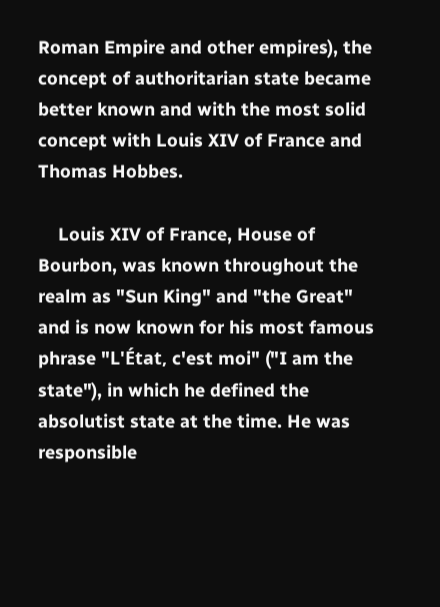Roman Empire and other empires), the concept of authoritarian state became better known and with the most solid concept with Louis XIV of France and Thomas Hobbes.

    Louis XIV of France, House of Bourbon, was known throughout the realm as "Sun King" and "the Great" and is now known for his most famous phrase "L'État, c'est moi" ("I am the state"), in which he defined the absolutist state at the time. He was responsible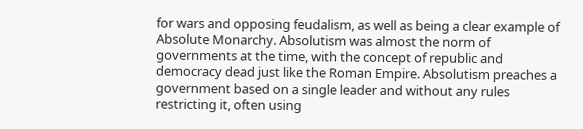for wars and opposing feudalism, as well as being a clear example of Absolute Monarchy. Absolutism was almost the norm of governments at the time, with the concept of republic and democracy dead just like the Roman Empire. Absolutism preaches a government based on a single leader and without any rules restricting it, often using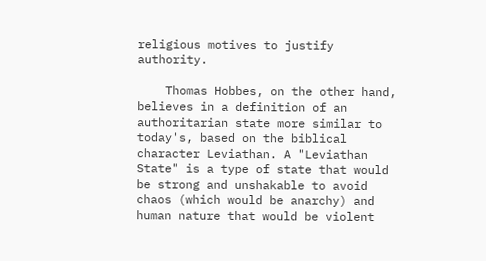religious motives to justify authority.

    Thomas Hobbes, on the other hand, believes in a definition of an authoritarian state more similar to today's, based on the biblical character Leviathan. A "Leviathan State" is a type of state that would be strong and unshakable to avoid chaos (which would be anarchy) and human nature that would be violent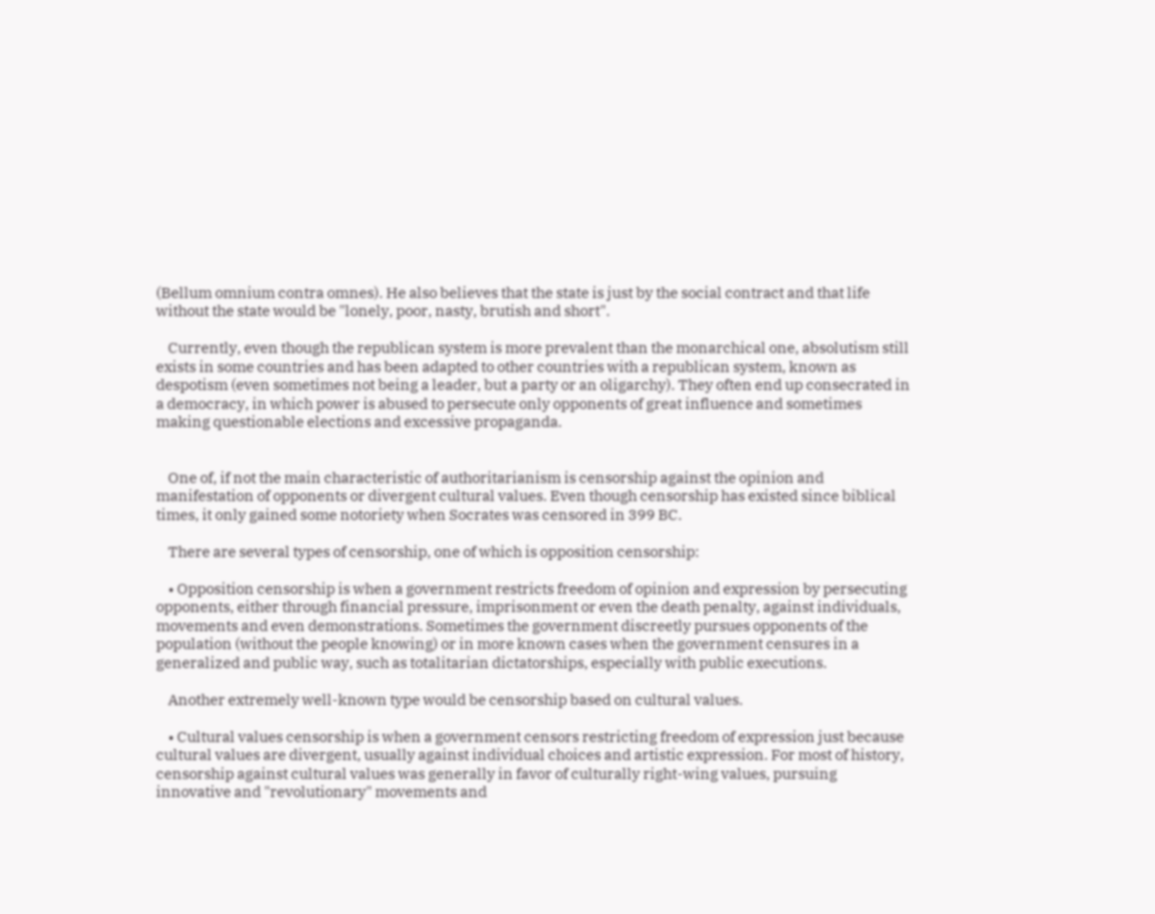(Bellum omnium contra omnes). He also believes that the state is just by the social contract and that life without the state would be "lonely, poor, nasty, brutish and short".

    Currently, even though the republican system is more prevalent than the monarchical one, absolutism still exists in some countries and has been adapted to other countries with a republican system, known as despotism (even sometimes not being a leader, but a party or an oligarchy). They often end up consecrated in a democracy, in which power is abused to persecute only opponents of great influence and sometimes making questionable elections and excessive propaganda.


    One of, if not the main characteristic of authoritarianism is censorship against the opinion and manifestation of opponents or divergent cultural values. Even though censorship has existed since biblical times, it only gained some notoriety when Socrates was censored in 399 BC.

    There are several types of censorship, one of which is opposition censorship:

    • Opposition censorship is when a government restricts freedom of opinion and expression by persecuting opponents, either through financial pressure, imprisonment or even the death penalty, against individuals, movements and even demonstrations. Sometimes the government discreetly pursues opponents of the population (without the people knowing) or in more known cases when the government censures in a generalized and public way, such as totalitarian dictatorships, especially with public executions.

    Another extremely well-known type would be censorship based on cultural values.

    • Cultural values censorship is when a government censors restricting freedom of expression just because cultural values are divergent, usually against individual choices and artistic expression. For most of history, censorship against cultural values was generally in favor of culturally right-wing values, pursuing innovative and "revolutionary" movements and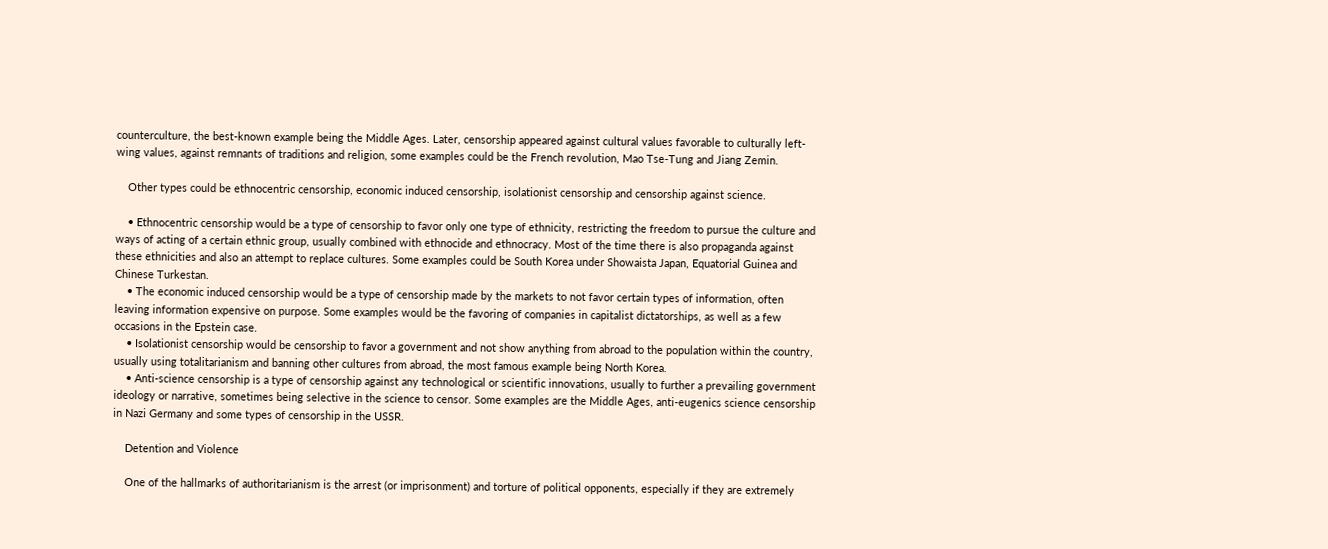counterculture, the best-known example being the Middle Ages. Later, censorship appeared against cultural values favorable to culturally left-wing values, against remnants of traditions and religion, some examples could be the French revolution, Mao Tse-Tung and Jiang Zemin.

    Other types could be ethnocentric censorship, economic induced censorship, isolationist censorship and censorship against science.

    • Ethnocentric censorship would be a type of censorship to favor only one type of ethnicity, restricting the freedom to pursue the culture and ways of acting of a certain ethnic group, usually combined with ethnocide and ethnocracy. Most of the time there is also propaganda against these ethnicities and also an attempt to replace cultures. Some examples could be South Korea under Showaista Japan, Equatorial Guinea and Chinese Turkestan.
    • The economic induced censorship would be a type of censorship made by the markets to not favor certain types of information, often leaving information expensive on purpose. Some examples would be the favoring of companies in capitalist dictatorships, as well as a few occasions in the Epstein case.
    • Isolationist censorship would be censorship to favor a government and not show anything from abroad to the population within the country, usually using totalitarianism and banning other cultures from abroad, the most famous example being North Korea.
    • Anti-science censorship is a type of censorship against any technological or scientific innovations, usually to further a prevailing government ideology or narrative, sometimes being selective in the science to censor. Some examples are the Middle Ages, anti-eugenics science censorship in Nazi Germany and some types of censorship in the USSR.

    Detention and Violence

    One of the hallmarks of authoritarianism is the arrest (or imprisonment) and torture of political opponents, especially if they are extremely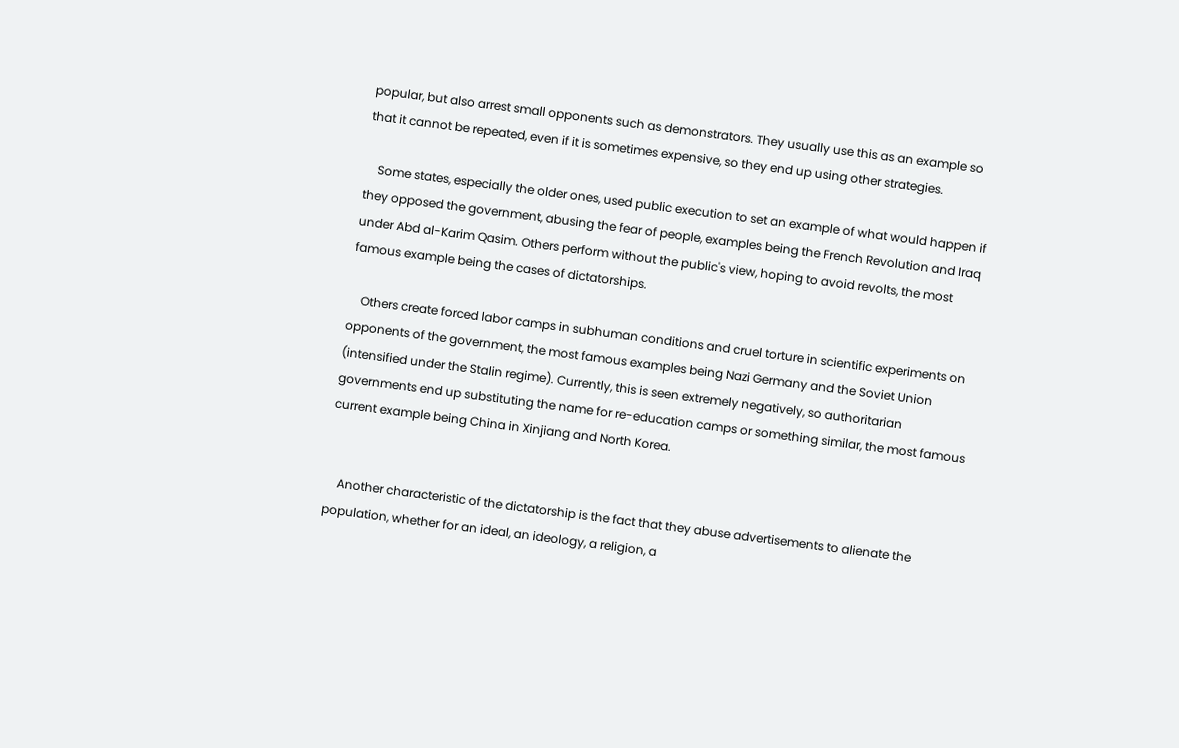popular, but also arrest small opponents such as demonstrators. They usually use this as an example so that it cannot be repeated, even if it is sometimes expensive, so they end up using other strategies.

    Some states, especially the older ones, used public execution to set an example of what would happen if they opposed the government, abusing the fear of people, examples being the French Revolution and Iraq under Abd al-Karim Qasim. Others perform without the public's view, hoping to avoid revolts, the most famous example being the cases of dictatorships.

    Others create forced labor camps in subhuman conditions and cruel torture in scientific experiments on opponents of the government, the most famous examples being Nazi Germany and the Soviet Union (intensified under the Stalin regime). Currently, this is seen extremely negatively, so authoritarian governments end up substituting the name for re-education camps or something similar, the most famous current example being China in Xinjiang and North Korea.


    Another characteristic of the dictatorship is the fact that they abuse advertisements to alienate the population, whether for an ideal, an ideology, a religion, a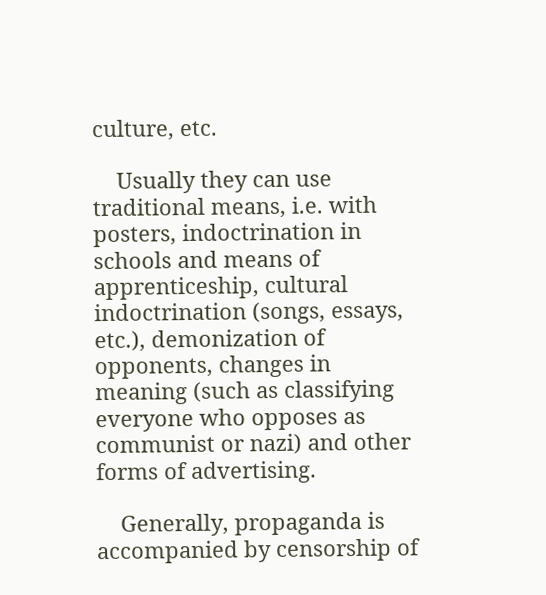culture, etc.

    Usually they can use traditional means, i.e. with posters, indoctrination in schools and means of apprenticeship, cultural indoctrination (songs, essays, etc.), demonization of opponents, changes in meaning (such as classifying everyone who opposes as communist or nazi) and other forms of advertising.

    Generally, propaganda is accompanied by censorship of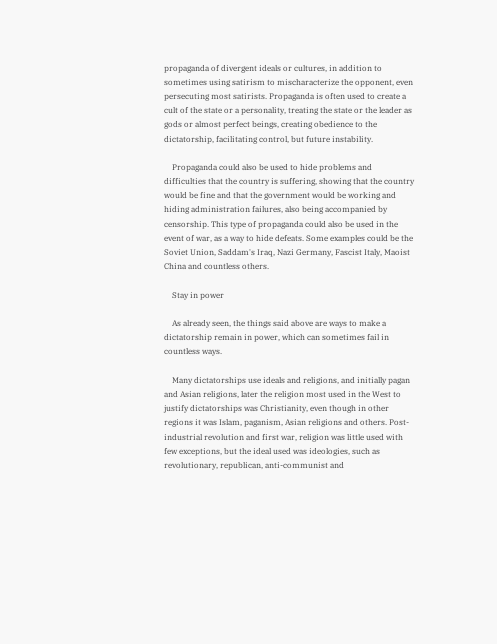propaganda of divergent ideals or cultures, in addition to sometimes using satirism to mischaracterize the opponent, even persecuting most satirists. Propaganda is often used to create a cult of the state or a personality, treating the state or the leader as gods or almost perfect beings, creating obedience to the dictatorship, facilitating control, but future instability.

    Propaganda could also be used to hide problems and difficulties that the country is suffering, showing that the country would be fine and that the government would be working and hiding administration failures, also being accompanied by censorship. This type of propaganda could also be used in the event of war, as a way to hide defeats. Some examples could be the Soviet Union, Saddam's Iraq, Nazi Germany, Fascist Italy, Maoist China and countless others.

    Stay in power

    As already seen, the things said above are ways to make a dictatorship remain in power, which can sometimes fail in countless ways.

    Many dictatorships use ideals and religions, and initially pagan and Asian religions, later the religion most used in the West to justify dictatorships was Christianity, even though in other regions it was Islam, paganism, Asian religions and others. Post-industrial revolution and first war, religion was little used with few exceptions, but the ideal used was ideologies, such as revolutionary, republican, anti-communist and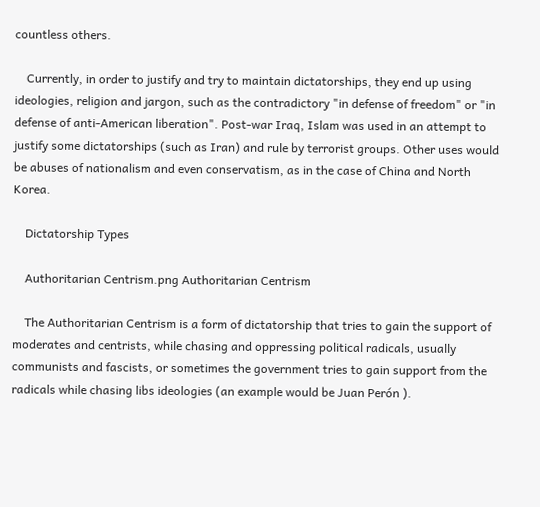countless others.

    Currently, in order to justify and try to maintain dictatorships, they end up using ideologies, religion and jargon, such as the contradictory "in defense of freedom" or "in defense of anti-American liberation". Post-war Iraq, Islam was used in an attempt to justify some dictatorships (such as Iran) and rule by terrorist groups. Other uses would be abuses of nationalism and even conservatism, as in the case of China and North Korea.

    Dictatorship Types

    Authoritarian Centrism.png Authoritarian Centrism

    The Authoritarian Centrism is a form of dictatorship that tries to gain the support of moderates and centrists, while chasing and oppressing political radicals, usually communists and fascists, or sometimes the government tries to gain support from the radicals while chasing libs ideologies (an example would be Juan Perón ).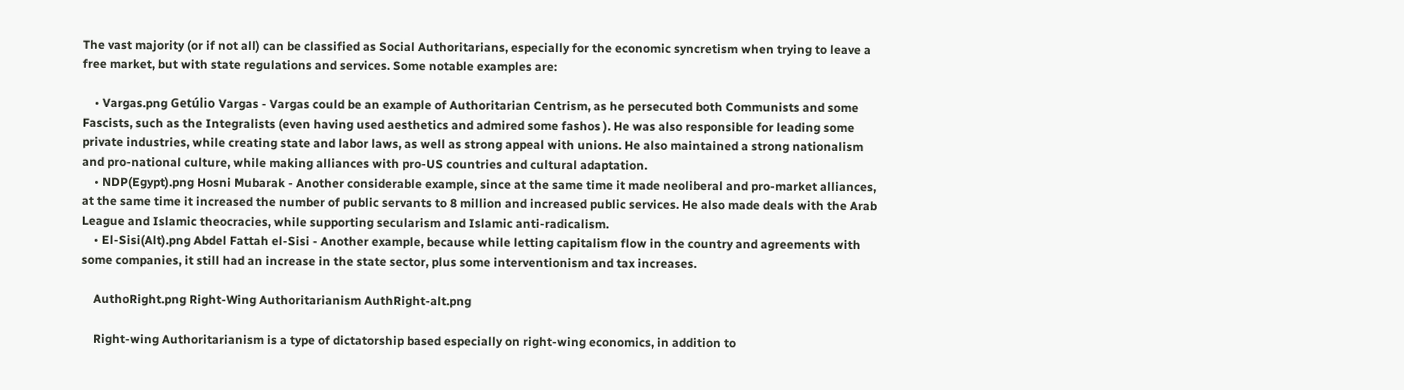The vast majority (or if not all) can be classified as Social Authoritarians, especially for the economic syncretism when trying to leave a free market, but with state regulations and services. Some notable examples are:

    • Vargas.png Getúlio Vargas - Vargas could be an example of Authoritarian Centrism, as he persecuted both Communists and some Fascists, such as the Integralists (even having used aesthetics and admired some fashos ). He was also responsible for leading some private industries, while creating state and labor laws, as well as strong appeal with unions. He also maintained a strong nationalism and pro-national culture, while making alliances with pro-US countries and cultural adaptation.
    • NDP(Egypt).png Hosni Mubarak - Another considerable example, since at the same time it made neoliberal and pro-market alliances, at the same time it increased the number of public servants to 8 million and increased public services. He also made deals with the Arab League and Islamic theocracies, while supporting secularism and Islamic anti-radicalism.
    • El-Sisi(Alt).png Abdel Fattah el-Sisi - Another example, because while letting capitalism flow in the country and agreements with some companies, it still had an increase in the state sector, plus some interventionism and tax increases.

    AuthoRight.png Right-Wing Authoritarianism AuthRight-alt.png

    Right-wing Authoritarianism is a type of dictatorship based especially on right-wing economics, in addition to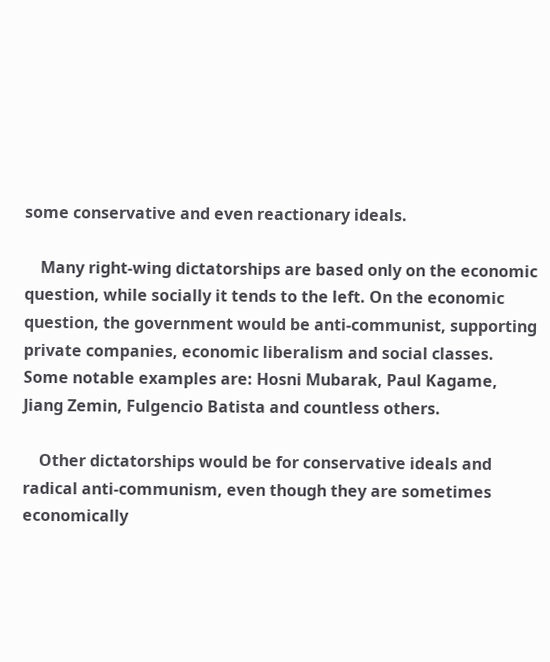some conservative and even reactionary ideals.

    Many right-wing dictatorships are based only on the economic question, while socially it tends to the left. On the economic question, the government would be anti-communist, supporting private companies, economic liberalism and social classes. Some notable examples are: Hosni Mubarak, Paul Kagame, Jiang Zemin, Fulgencio Batista and countless others.

    Other dictatorships would be for conservative ideals and radical anti-communism, even though they are sometimes economically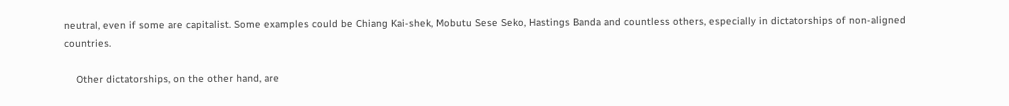neutral, even if some are capitalist. Some examples could be Chiang Kai-shek, Mobutu Sese Seko, Hastings Banda and countless others, especially in dictatorships of non-aligned countries.

    Other dictatorships, on the other hand, are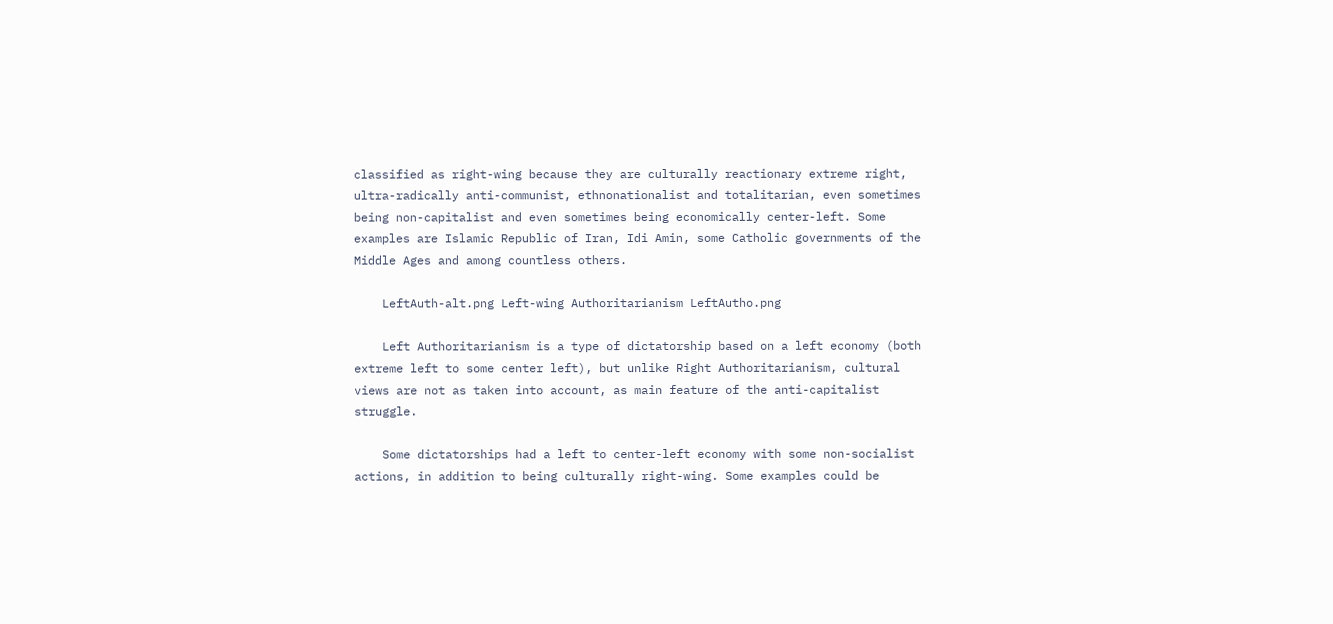classified as right-wing because they are culturally reactionary extreme right, ultra-radically anti-communist, ethnonationalist and totalitarian, even sometimes being non-capitalist and even sometimes being economically center-left. Some examples are Islamic Republic of Iran, Idi Amin, some Catholic governments of the Middle Ages and among countless others.

    LeftAuth-alt.png Left-wing Authoritarianism LeftAutho.png

    Left Authoritarianism is a type of dictatorship based on a left economy (both extreme left to some center left), but unlike Right Authoritarianism, cultural views are not as taken into account, as main feature of the anti-capitalist struggle.

    Some dictatorships had a left to center-left economy with some non-socialist actions, in addition to being culturally right-wing. Some examples could be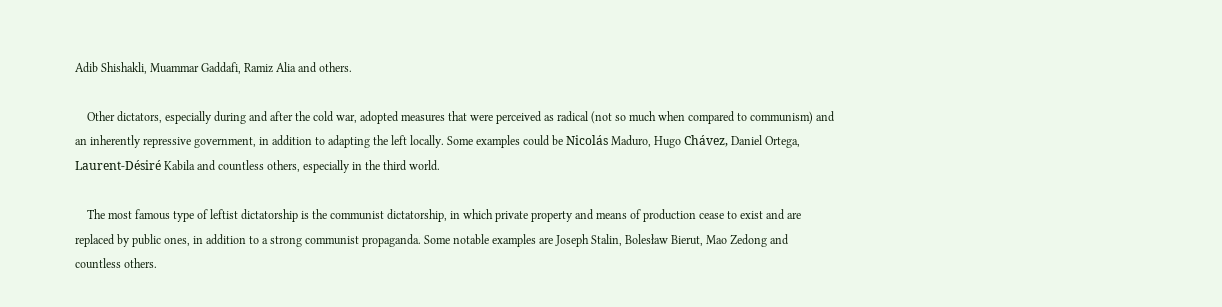Adib Shishakli, Muammar Gaddafi, Ramiz Alia and others.

    Other dictators, especially during and after the cold war, adopted measures that were perceived as radical (not so much when compared to communism) and an inherently repressive government, in addition to adapting the left locally. Some examples could be Nicolás Maduro, Hugo Chávez, Daniel Ortega, Laurent-Désiré Kabila and countless others, especially in the third world.

    The most famous type of leftist dictatorship is the communist dictatorship, in which private property and means of production cease to exist and are replaced by public ones, in addition to a strong communist propaganda. Some notable examples are Joseph Stalin, Bolesław Bierut, Mao Zedong and countless others.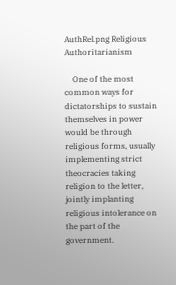AuthRel.png Religious Authoritarianism

    One of the most common ways for dictatorships to sustain themselves in power would be through religious forms, usually implementing strict theocracies taking religion to the letter, jointly implanting religious intolerance on the part of the government.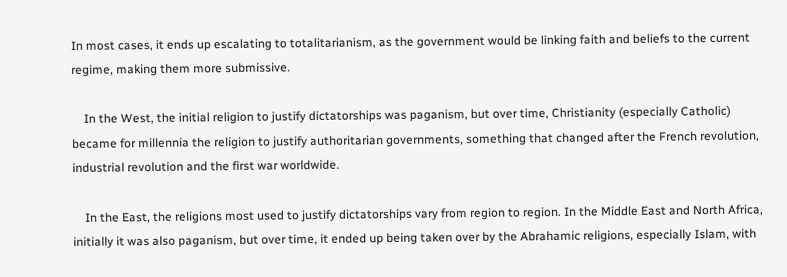In most cases, it ends up escalating to totalitarianism, as the government would be linking faith and beliefs to the current regime, making them more submissive.

    In the West, the initial religion to justify dictatorships was paganism, but over time, Christianity (especially Catholic) became for millennia the religion to justify authoritarian governments, something that changed after the French revolution, industrial revolution and the first war worldwide.

    In the East, the religions most used to justify dictatorships vary from region to region. In the Middle East and North Africa, initially it was also paganism, but over time, it ended up being taken over by the Abrahamic religions, especially Islam, with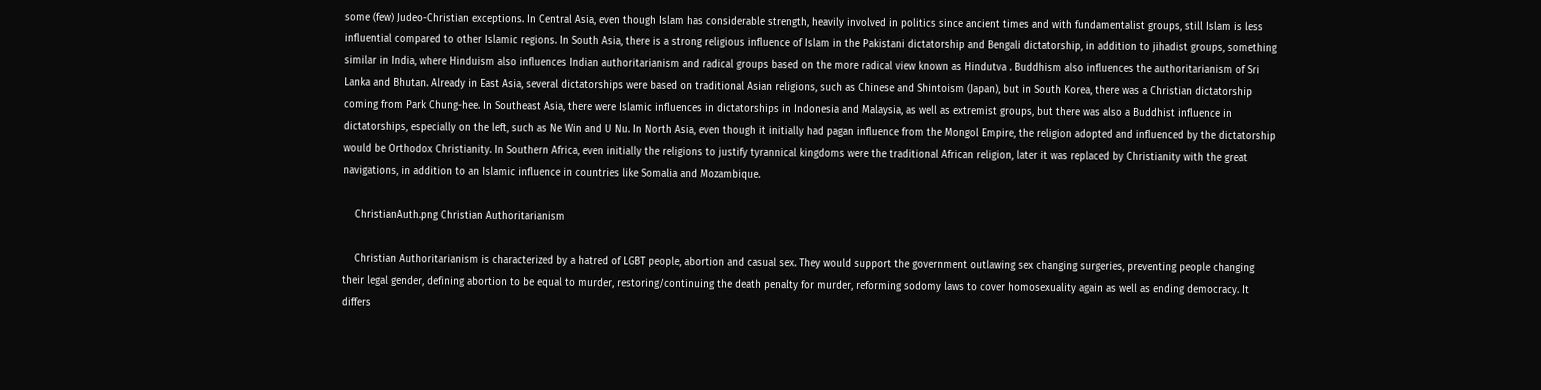some (few) Judeo-Christian exceptions. In Central Asia, even though Islam has considerable strength, heavily involved in politics since ancient times and with fundamentalist groups, still Islam is less influential compared to other Islamic regions. In South Asia, there is a strong religious influence of Islam in the Pakistani dictatorship and Bengali dictatorship, in addition to jihadist groups, something similar in India, where Hinduism also influences Indian authoritarianism and radical groups based on the more radical view known as Hindutva . Buddhism also influences the authoritarianism of Sri Lanka and Bhutan. Already in East Asia, several dictatorships were based on traditional Asian religions, such as Chinese and Shintoism (Japan), but in South Korea, there was a Christian dictatorship coming from Park Chung-hee. In Southeast Asia, there were Islamic influences in dictatorships in Indonesia and Malaysia, as well as extremist groups, but there was also a Buddhist influence in dictatorships, especially on the left, such as Ne Win and U Nu. In North Asia, even though it initially had pagan influence from the Mongol Empire, the religion adopted and influenced by the dictatorship would be Orthodox Christianity. In Southern Africa, even initially the religions to justify tyrannical kingdoms were the traditional African religion, later it was replaced by Christianity with the great navigations, in addition to an Islamic influence in countries like Somalia and Mozambique.

    ChristianAuth.png Christian Authoritarianism

    Christian Authoritarianism is characterized by a hatred of LGBT people, abortion and casual sex. They would support the government outlawing sex changing surgeries, preventing people changing their legal gender, defining abortion to be equal to murder, restoring/continuing the death penalty for murder, reforming sodomy laws to cover homosexuality again as well as ending democracy. It differs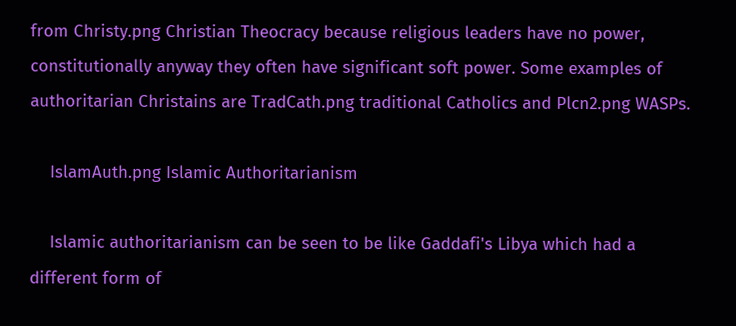from Christy.png Christian Theocracy because religious leaders have no power, constitutionally anyway they often have significant soft power. Some examples of authoritarian Christains are TradCath.png traditional Catholics and Plcn2.png WASPs.

    IslamAuth.png Islamic Authoritarianism

    Islamic authoritarianism can be seen to be like Gaddafi's Libya which had a different form of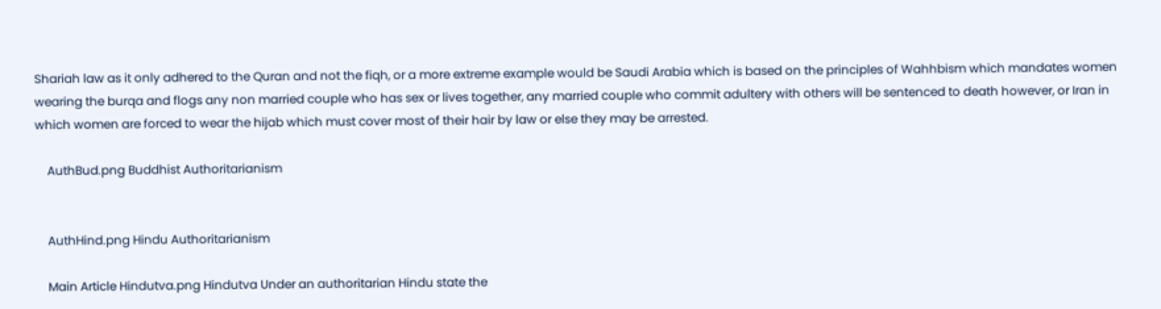Shariah law as it only adhered to the Quran and not the fiqh, or a more extreme example would be Saudi Arabia which is based on the principles of Wahhbism which mandates women wearing the burqa and flogs any non married couple who has sex or lives together, any married couple who commit adultery with others will be sentenced to death however, or Iran in which women are forced to wear the hijab which must cover most of their hair by law or else they may be arrested.

    AuthBud.png Buddhist Authoritarianism


    AuthHind.png Hindu Authoritarianism

    Main Article Hindutva.png Hindutva Under an authoritarian Hindu state the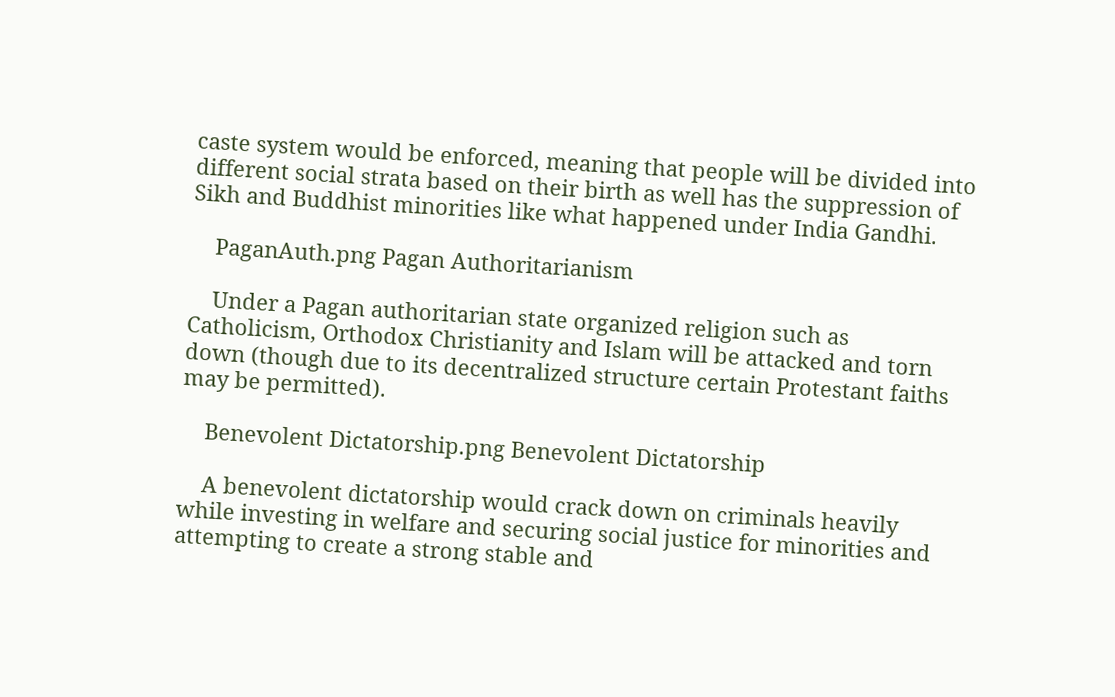caste system would be enforced, meaning that people will be divided into different social strata based on their birth as well has the suppression of Sikh and Buddhist minorities like what happened under India Gandhi.

    PaganAuth.png Pagan Authoritarianism

    Under a Pagan authoritarian state organized religion such as Catholicism, Orthodox Christianity and Islam will be attacked and torn down (though due to its decentralized structure certain Protestant faiths may be permitted).

    Benevolent Dictatorship.png Benevolent Dictatorship

    A benevolent dictatorship would crack down on criminals heavily while investing in welfare and securing social justice for minorities and attempting to create a strong stable and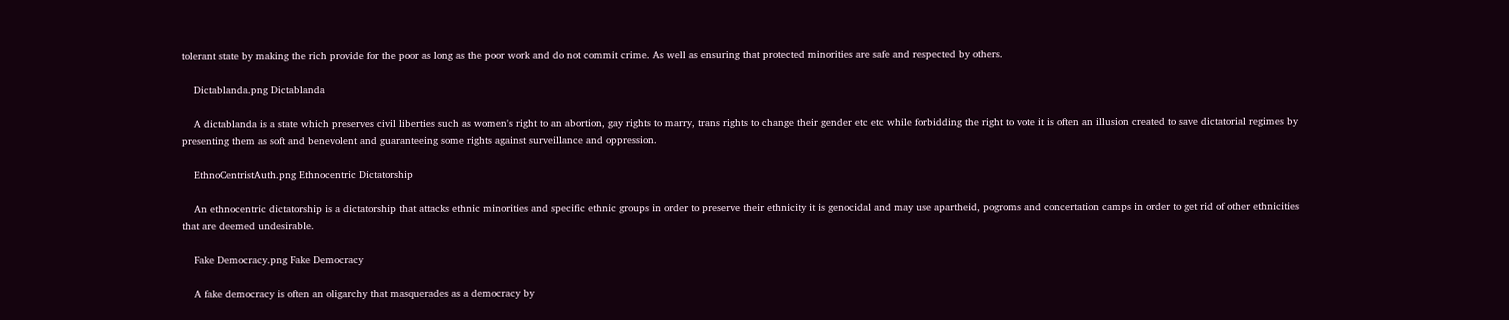tolerant state by making the rich provide for the poor as long as the poor work and do not commit crime. As well as ensuring that protected minorities are safe and respected by others.

    Dictablanda.png Dictablanda

    A dictablanda is a state which preserves civil liberties such as women's right to an abortion, gay rights to marry, trans rights to change their gender etc etc while forbidding the right to vote it is often an illusion created to save dictatorial regimes by presenting them as soft and benevolent and guaranteeing some rights against surveillance and oppression.

    EthnoCentristAuth.png Ethnocentric Dictatorship

    An ethnocentric dictatorship is a dictatorship that attacks ethnic minorities and specific ethnic groups in order to preserve their ethnicity it is genocidal and may use apartheid, pogroms and concertation camps in order to get rid of other ethnicities that are deemed undesirable.

    Fake Democracy.png Fake Democracy

    A fake democracy is often an oligarchy that masquerades as a democracy by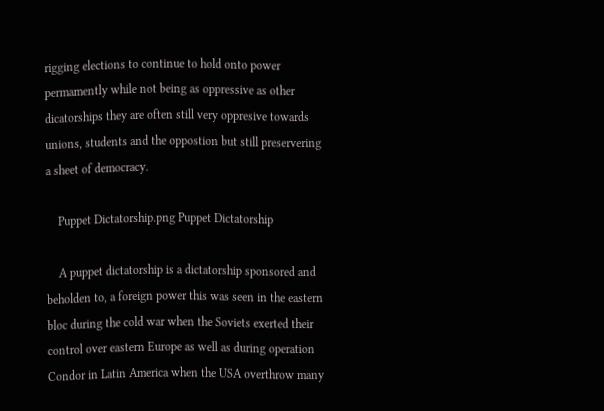rigging elections to continue to hold onto power permamently while not being as oppressive as other dicatorships they are often still very oppresive towards unions, students and the oppostion but still preservering a sheet of democracy.

    Puppet Dictatorship.png Puppet Dictatorship

    A puppet dictatorship is a dictatorship sponsored and beholden to, a foreign power this was seen in the eastern bloc during the cold war when the Soviets exerted their control over eastern Europe as well as during operation Condor in Latin America when the USA overthrow many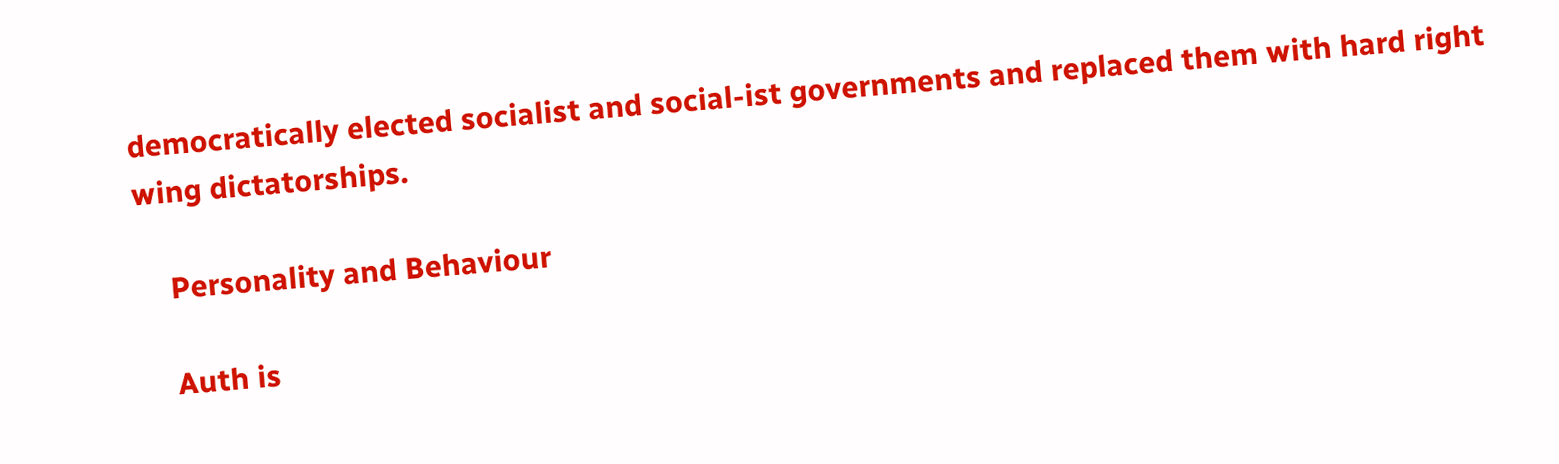democratically elected socialist and social-ist governments and replaced them with hard right wing dictatorships.

    Personality and Behaviour

    Auth is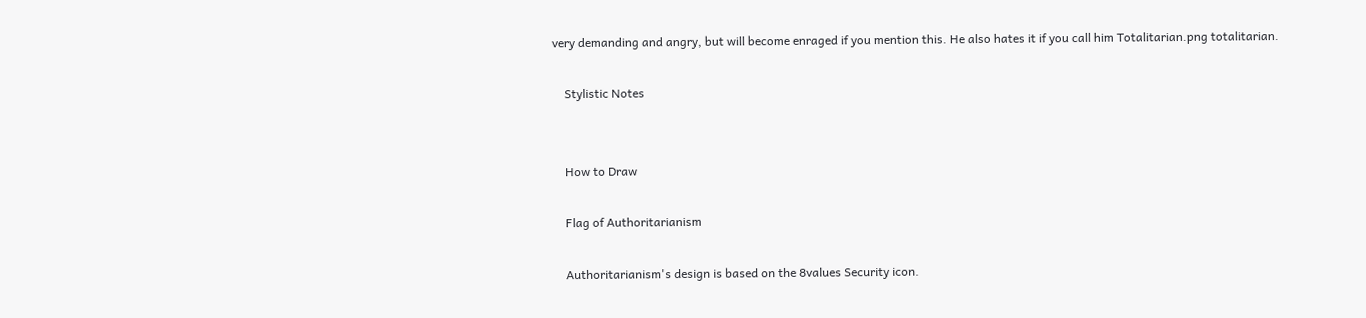very demanding and angry, but will become enraged if you mention this. He also hates it if you call him Totalitarian.png totalitarian.

    Stylistic Notes


    How to Draw

    Flag of Authoritarianism

    Authoritarianism's design is based on the 8values Security icon.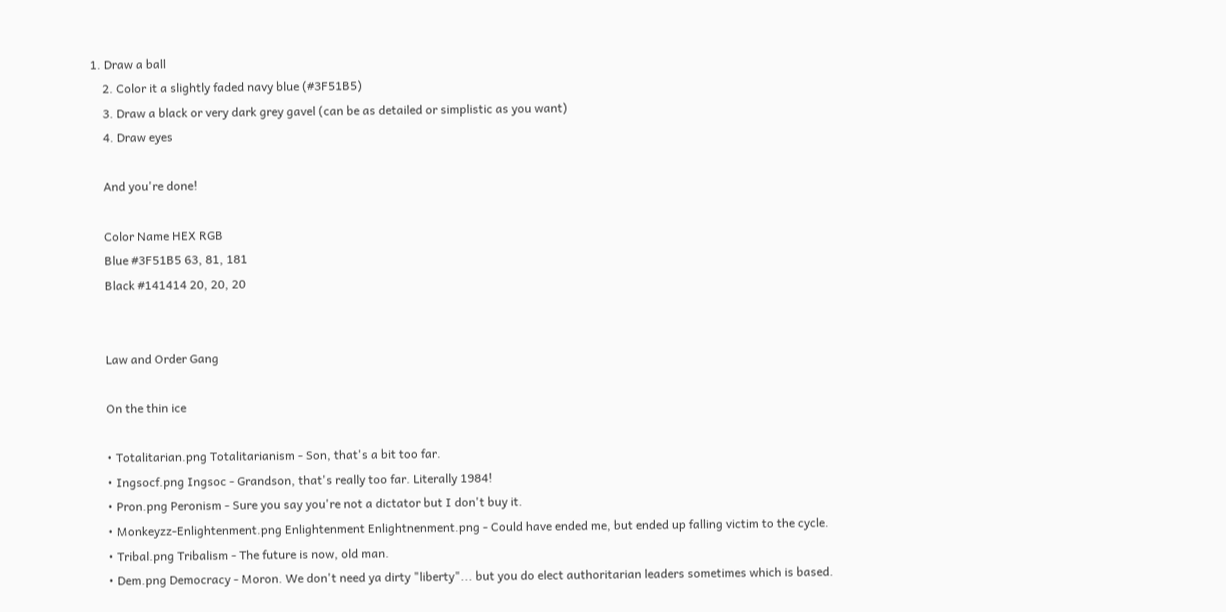1. Draw a ball
    2. Color it a slightly faded navy blue (#3F51B5)
    3. Draw a black or very dark grey gavel (can be as detailed or simplistic as you want)
    4. Draw eyes

    And you're done!

    Color Name HEX RGB
    Blue #3F51B5 63, 81, 181
    Black #141414 20, 20, 20


    Law and Order Gang

    On the thin ice

    • Totalitarian.png Totalitarianism - Son, that's a bit too far.
    • Ingsocf.png Ingsoc - Grandson, that's really too far. Literally 1984!
    • Pron.png Peronism - Sure you say you're not a dictator but I don't buy it.
    • Monkeyzz-Enlightenment.png Enlightenment Enlightnenment.png - Could have ended me, but ended up falling victim to the cycle.
    • Tribal.png Tribalism - The future is now, old man.
    • Dem.png Democracy - Moron. We don't need ya dirty "liberty"... but you do elect authoritarian leaders sometimes which is based.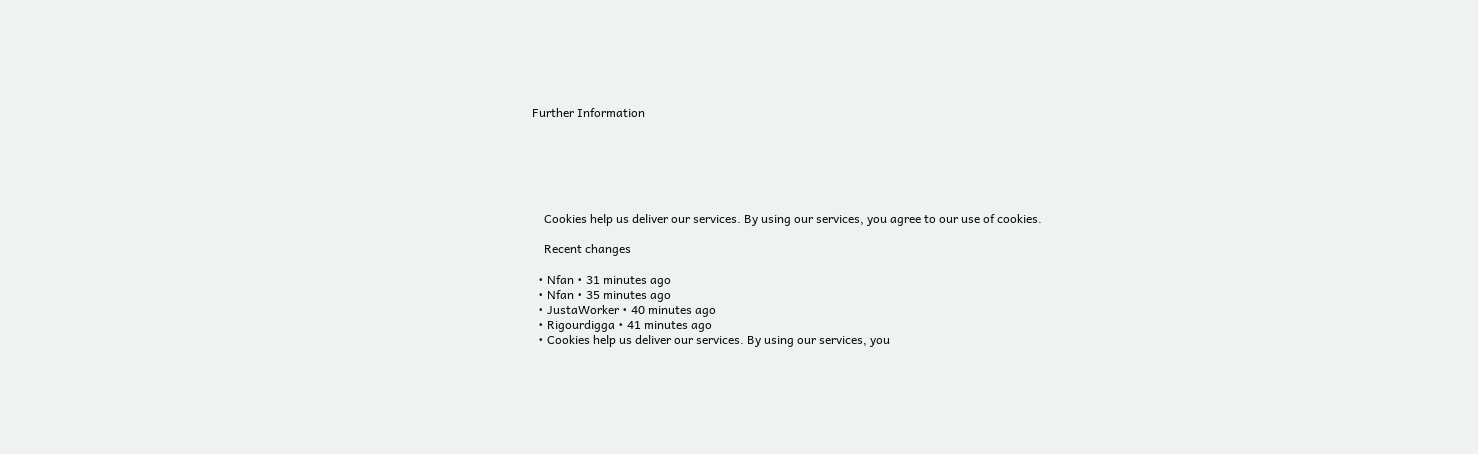Further Information






    Cookies help us deliver our services. By using our services, you agree to our use of cookies.

    Recent changes

  • Nfan • 31 minutes ago
  • Nfan • 35 minutes ago
  • JustaWorker • 40 minutes ago
  • Rigourdigga • 41 minutes ago
  • Cookies help us deliver our services. By using our services, you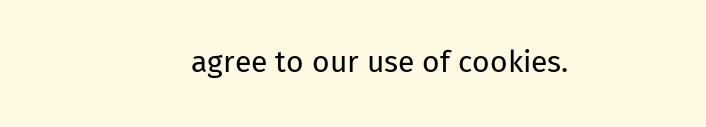agree to our use of cookies.